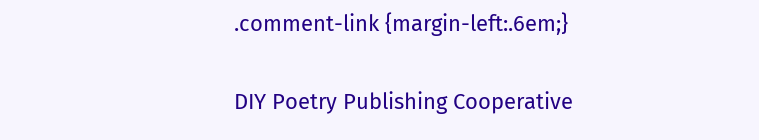.comment-link {margin-left:.6em;}

DIY Poetry Publishing Cooperative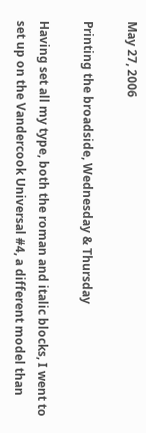May 27, 2006

Printing the broadside, Wednesday & Thursday

Having set all my type, both the roman and italic blocks, I went to set up on the Vandercook Universal #4, a different model than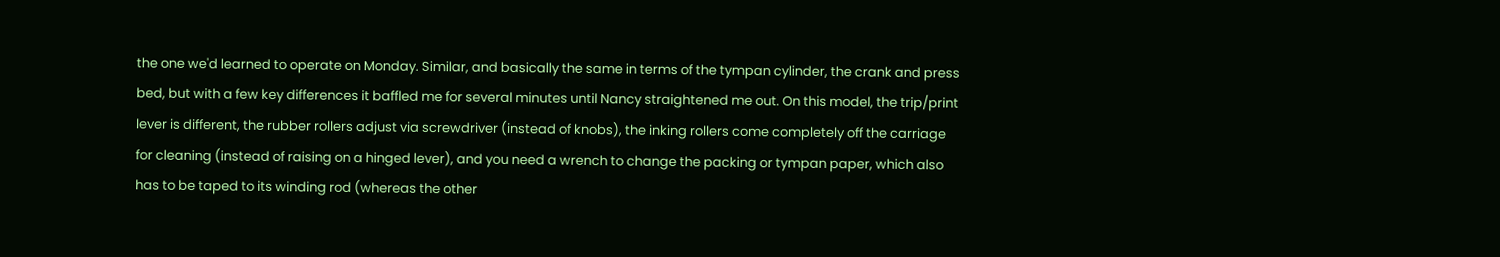the one we'd learned to operate on Monday. Similar, and basically the same in terms of the tympan cylinder, the crank and press bed, but with a few key differences it baffled me for several minutes until Nancy straightened me out. On this model, the trip/print lever is different, the rubber rollers adjust via screwdriver (instead of knobs), the inking rollers come completely off the carriage for cleaning (instead of raising on a hinged lever), and you need a wrench to change the packing or tympan paper, which also has to be taped to its winding rod (whereas the other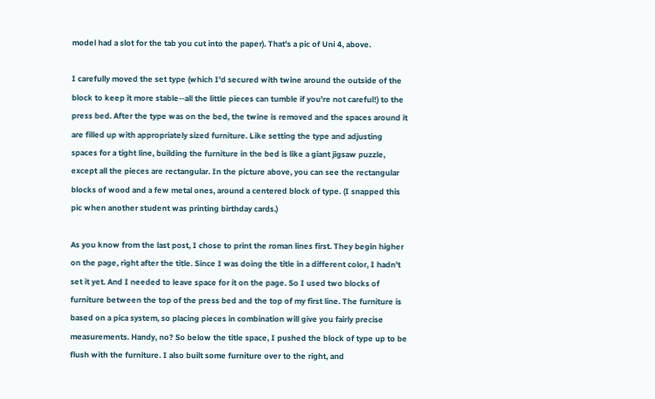model had a slot for the tab you cut into the paper). That's a pic of Uni 4, above.

I carefully moved the set type (which I'd secured with twine around the outside of the block to keep it more stable--all the little pieces can tumble if you're not careful!) to the press bed. After the type was on the bed, the twine is removed and the spaces around it are filled up with appropriately sized furniture. Like setting the type and adjusting spaces for a tight line, building the furniture in the bed is like a giant jigsaw puzzle, except all the pieces are rectangular. In the picture above, you can see the rectangular blocks of wood and a few metal ones, around a centered block of type. (I snapped this pic when another student was printing birthday cards.)

As you know from the last post, I chose to print the roman lines first. They begin higher on the page, right after the title. Since I was doing the title in a different color, I hadn't set it yet. And I needed to leave space for it on the page. So I used two blocks of furniture between the top of the press bed and the top of my first line. The furniture is based on a pica system, so placing pieces in combination will give you fairly precise measurements. Handy, no? So below the title space, I pushed the block of type up to be flush with the furniture. I also built some furniture over to the right, and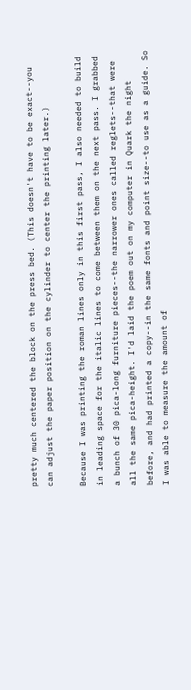pretty much centered the block on the press bed. (This doesn't have to be exact--you can adjust the paper position on the cylinder to center the printing later.)

Because I was printing the roman lines only in this first pass, I also needed to build in leading space for the italic lines to come between them on the next pass. I grabbed a bunch of 30 pica-long furniture pieces--the narrower ones called reglets--that were all the same pica-height. I'd laid the poem out on my computer in Quark the night before, and had printed a copy--in the same fonts and point size--to use as a guide. So I was able to measure the amount of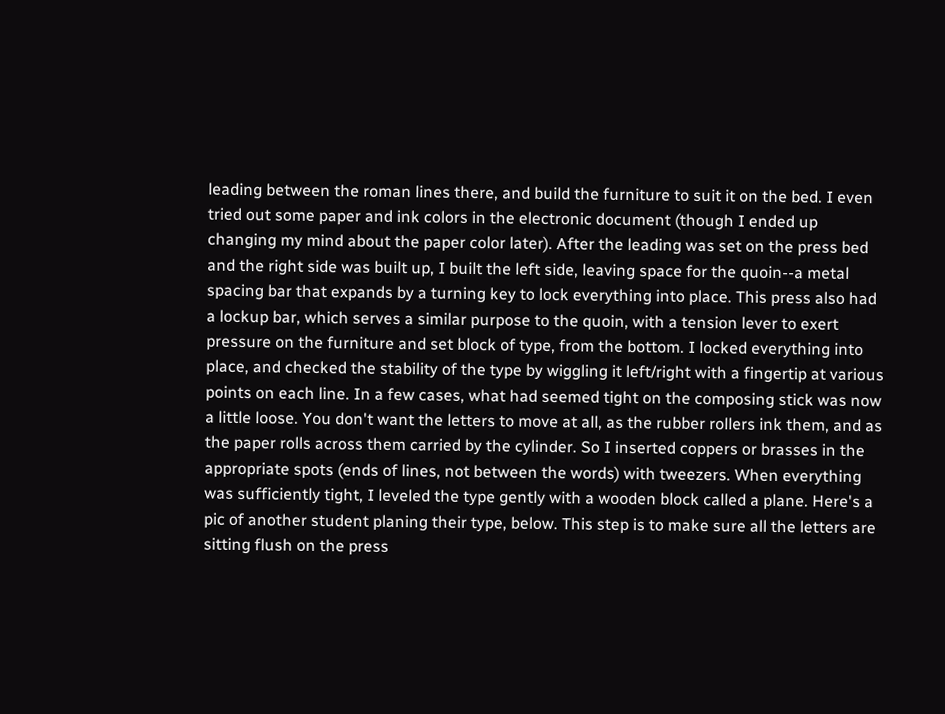leading between the roman lines there, and build the furniture to suit it on the bed. I even tried out some paper and ink colors in the electronic document (though I ended up changing my mind about the paper color later). After the leading was set on the press bed and the right side was built up, I built the left side, leaving space for the quoin--a metal spacing bar that expands by a turning key to lock everything into place. This press also had a lockup bar, which serves a similar purpose to the quoin, with a tension lever to exert pressure on the furniture and set block of type, from the bottom. I locked everything into place, and checked the stability of the type by wiggling it left/right with a fingertip at various points on each line. In a few cases, what had seemed tight on the composing stick was now a little loose. You don't want the letters to move at all, as the rubber rollers ink them, and as the paper rolls across them carried by the cylinder. So I inserted coppers or brasses in the appropriate spots (ends of lines, not between the words) with tweezers. When everything was sufficiently tight, I leveled the type gently with a wooden block called a plane. Here's a pic of another student planing their type, below. This step is to make sure all the letters are sitting flush on the press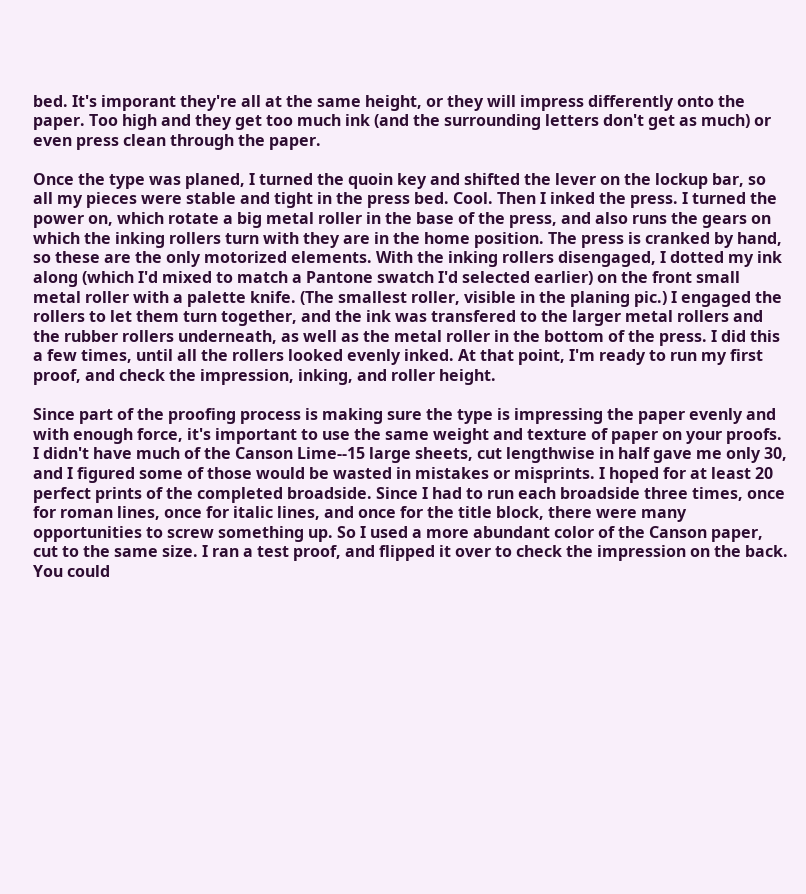bed. It's imporant they're all at the same height, or they will impress differently onto the paper. Too high and they get too much ink (and the surrounding letters don't get as much) or even press clean through the paper.

Once the type was planed, I turned the quoin key and shifted the lever on the lockup bar, so all my pieces were stable and tight in the press bed. Cool. Then I inked the press. I turned the power on, which rotate a big metal roller in the base of the press, and also runs the gears on which the inking rollers turn with they are in the home position. The press is cranked by hand, so these are the only motorized elements. With the inking rollers disengaged, I dotted my ink along (which I'd mixed to match a Pantone swatch I'd selected earlier) on the front small metal roller with a palette knife. (The smallest roller, visible in the planing pic.) I engaged the rollers to let them turn together, and the ink was transfered to the larger metal rollers and the rubber rollers underneath, as well as the metal roller in the bottom of the press. I did this a few times, until all the rollers looked evenly inked. At that point, I'm ready to run my first proof, and check the impression, inking, and roller height.

Since part of the proofing process is making sure the type is impressing the paper evenly and with enough force, it's important to use the same weight and texture of paper on your proofs. I didn't have much of the Canson Lime--15 large sheets, cut lengthwise in half gave me only 30, and I figured some of those would be wasted in mistakes or misprints. I hoped for at least 20 perfect prints of the completed broadside. Since I had to run each broadside three times, once for roman lines, once for italic lines, and once for the title block, there were many opportunities to screw something up. So I used a more abundant color of the Canson paper, cut to the same size. I ran a test proof, and flipped it over to check the impression on the back. You could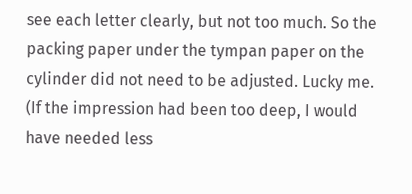see each letter clearly, but not too much. So the packing paper under the tympan paper on the cylinder did not need to be adjusted. Lucky me. (If the impression had been too deep, I would have needed less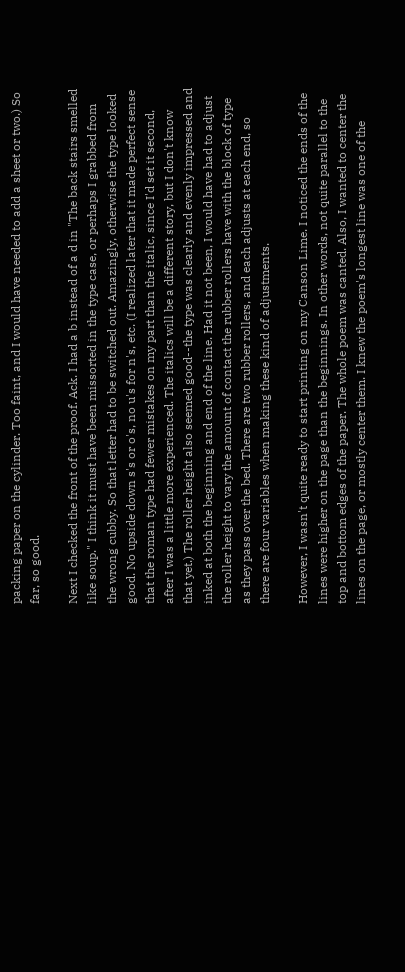packing paper on the cylinder. Too faint, and I would have needed to add a sheet or two.) So far, so good.

Next I checked the front of the proof. Ack. I had a b instead of a d in "The back stairs smelled like soup." I think it must have been missorted in the type case, or perhaps I grabbed from the wrong cubby. So that letter had to be switched out. Amazingly, otherwise the type looked good. No upside down s's or o's, no u's for n's, etc. (I realized later that it made perfect sense that the roman type had fewer mistakes on my part than the italic, since I'd set it second, after I was a little more experienced. The italics will be a different story, but I don't know that yet.) The roller height also seemed good--the type was clearly and evenly impressed and inked at both the beginning and end of the line. Had it not been, I would have had to adjust the roller height to vary the amount of contact the rubber rollers have with the block of type as they pass over the bed. There are two rubber rollers, and each adjusts at each end, so there are four variables when making these kind of adjustments.

However, I wasn't quite ready to start printing on my Canson Lime. I noticed the ends of the lines were higher on the page than the beginnings. In other words, not quite parallel to the top and bottom edges of the paper. The whole poem was canted. Also, I wanted to center the lines on the page, or mostly center them. I knew the poem's longest line was one of the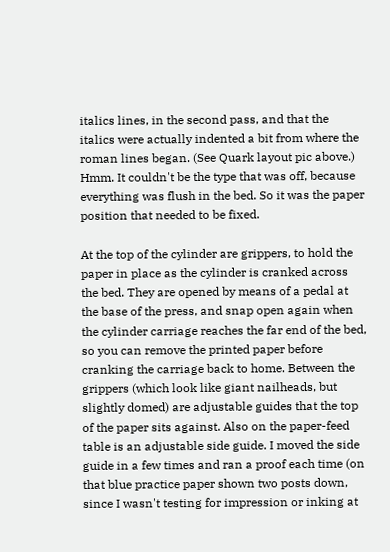italics lines, in the second pass, and that the italics were actually indented a bit from where the roman lines began. (See Quark layout pic above.) Hmm. It couldn't be the type that was off, because everything was flush in the bed. So it was the paper position that needed to be fixed.

At the top of the cylinder are grippers, to hold the paper in place as the cylinder is cranked across the bed. They are opened by means of a pedal at the base of the press, and snap open again when the cylinder carriage reaches the far end of the bed, so you can remove the printed paper before cranking the carriage back to home. Between the grippers (which look like giant nailheads, but slightly domed) are adjustable guides that the top of the paper sits against. Also on the paper-feed table is an adjustable side guide. I moved the side guide in a few times and ran a proof each time (on that blue practice paper shown two posts down, since I wasn't testing for impression or inking at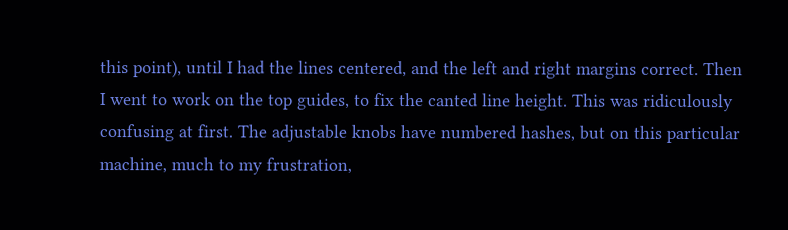this point), until I had the lines centered, and the left and right margins correct. Then I went to work on the top guides, to fix the canted line height. This was ridiculously confusing at first. The adjustable knobs have numbered hashes, but on this particular machine, much to my frustration,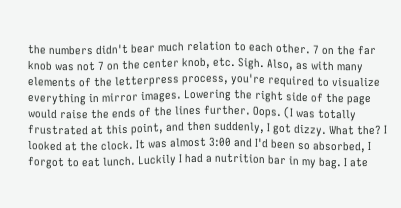the numbers didn't bear much relation to each other. 7 on the far knob was not 7 on the center knob, etc. Sigh. Also, as with many elements of the letterpress process, you're required to visualize everything in mirror images. Lowering the right side of the page would raise the ends of the lines further. Oops. (I was totally frustrated at this point, and then suddenly, I got dizzy. What the? I looked at the clock. It was almost 3:00 and I'd been so absorbed, I forgot to eat lunch. Luckily I had a nutrition bar in my bag. I ate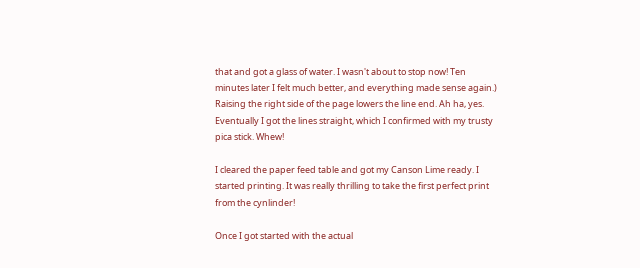that and got a glass of water. I wasn't about to stop now! Ten minutes later I felt much better, and everything made sense again.) Raising the right side of the page lowers the line end. Ah ha, yes. Eventually I got the lines straight, which I confirmed with my trusty pica stick. Whew!

I cleared the paper feed table and got my Canson Lime ready. I started printing. It was really thrilling to take the first perfect print from the cynlinder!

Once I got started with the actual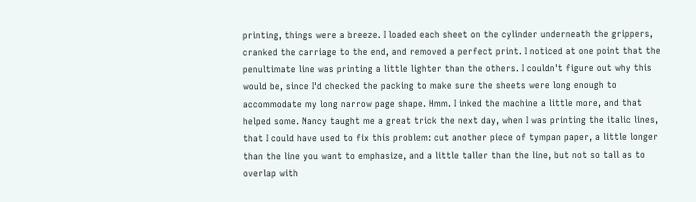printing, things were a breeze. I loaded each sheet on the cylinder underneath the grippers, cranked the carriage to the end, and removed a perfect print. I noticed at one point that the penultimate line was printing a little lighter than the others. I couldn't figure out why this would be, since I'd checked the packing to make sure the sheets were long enough to accommodate my long narrow page shape. Hmm. I inked the machine a little more, and that helped some. Nancy taught me a great trick the next day, when I was printing the italic lines, that I could have used to fix this problem: cut another piece of tympan paper, a little longer than the line you want to emphasize, and a little taller than the line, but not so tall as to overlap with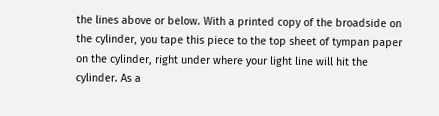the lines above or below. With a printed copy of the broadside on the cylinder, you tape this piece to the top sheet of tympan paper on the cylinder, right under where your light line will hit the cylinder. As a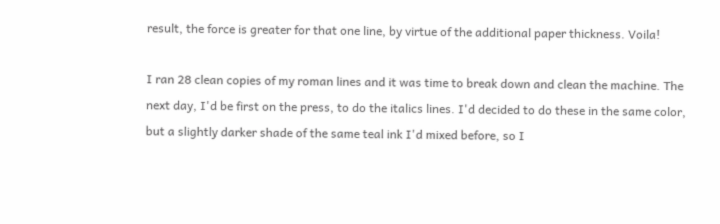result, the force is greater for that one line, by virtue of the additional paper thickness. Voila!

I ran 28 clean copies of my roman lines and it was time to break down and clean the machine. The next day, I'd be first on the press, to do the italics lines. I'd decided to do these in the same color, but a slightly darker shade of the same teal ink I'd mixed before, so I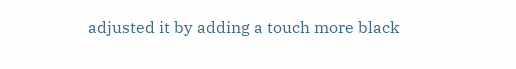adjusted it by adding a touch more black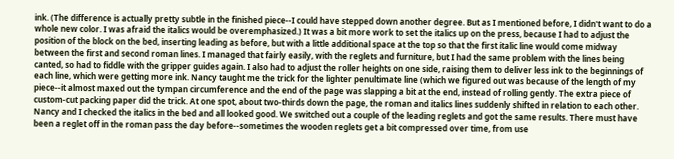ink. (The difference is actually pretty subtle in the finished piece--I could have stepped down another degree. But as I mentioned before, I didn't want to do a whole new color. I was afraid the italics would be overemphasized.) It was a bit more work to set the italics up on the press, because I had to adjust the position of the block on the bed, inserting leading as before, but with a little additional space at the top so that the first italic line would come midway between the first and second roman lines. I managed that fairly easily, with the reglets and furniture, but I had the same problem with the lines being canted, so had to fiddle with the gripper guides again. I also had to adjust the roller heights on one side, raising them to deliver less ink to the beginnings of each line, which were getting more ink. Nancy taught me the trick for the lighter penultimate line (which we figured out was because of the length of my piece--it almost maxed out the tympan circumference and the end of the page was slapping a bit at the end, instead of rolling gently. The extra piece of custom-cut packing paper did the trick. At one spot, about two-thirds down the page, the roman and italics lines suddenly shifted in relation to each other. Nancy and I checked the italics in the bed and all looked good. We switched out a couple of the leading reglets and got the same results. There must have been a reglet off in the roman pass the day before--sometimes the wooden reglets get a bit compressed over time, from use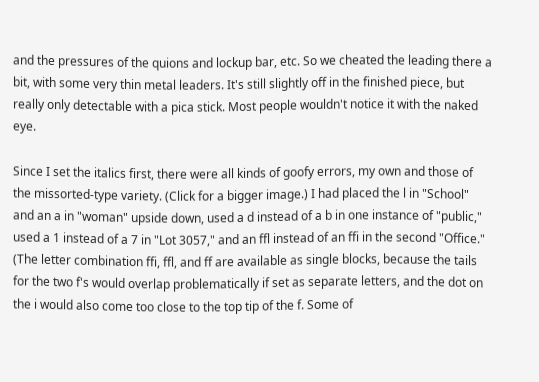and the pressures of the quions and lockup bar, etc. So we cheated the leading there a bit, with some very thin metal leaders. It's still slightly off in the finished piece, but really only detectable with a pica stick. Most people wouldn't notice it with the naked eye.

Since I set the italics first, there were all kinds of goofy errors, my own and those of the missorted-type variety. (Click for a bigger image.) I had placed the l in "School" and an a in "woman" upside down, used a d instead of a b in one instance of "public," used a 1 instead of a 7 in "Lot 3057," and an ffl instead of an ffi in the second "Office." (The letter combination ffi, ffl, and ff are available as single blocks, because the tails for the two f's would overlap problematically if set as separate letters, and the dot on the i would also come too close to the top tip of the f. Some of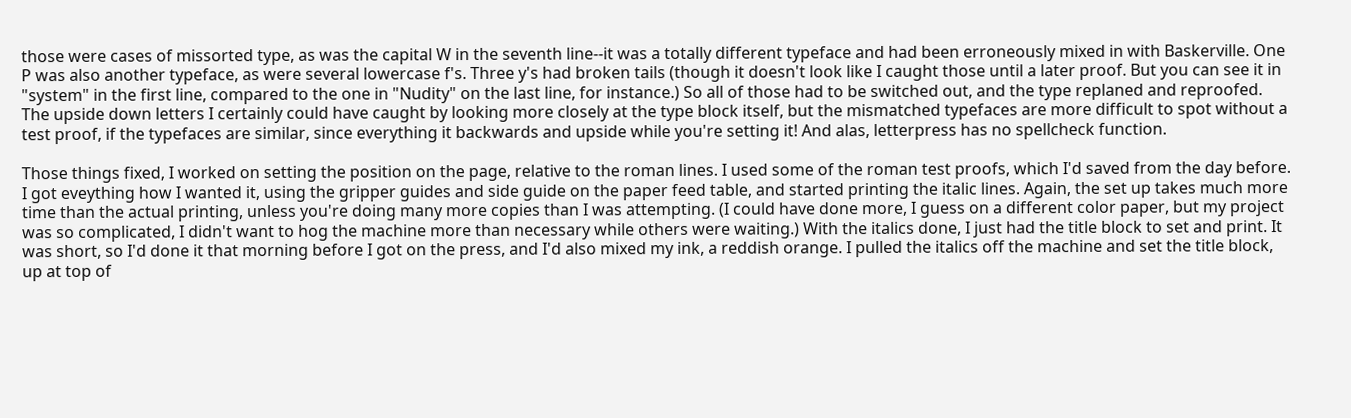those were cases of missorted type, as was the capital W in the seventh line--it was a totally different typeface and had been erroneously mixed in with Baskerville. One P was also another typeface, as were several lowercase f's. Three y's had broken tails (though it doesn't look like I caught those until a later proof. But you can see it in "system" in the first line, compared to the one in "Nudity" on the last line, for instance.) So all of those had to be switched out, and the type replaned and reproofed. The upside down letters I certainly could have caught by looking more closely at the type block itself, but the mismatched typefaces are more difficult to spot without a test proof, if the typefaces are similar, since everything it backwards and upside while you're setting it! And alas, letterpress has no spellcheck function.

Those things fixed, I worked on setting the position on the page, relative to the roman lines. I used some of the roman test proofs, which I'd saved from the day before. I got eveything how I wanted it, using the gripper guides and side guide on the paper feed table, and started printing the italic lines. Again, the set up takes much more time than the actual printing, unless you're doing many more copies than I was attempting. (I could have done more, I guess on a different color paper, but my project was so complicated, I didn't want to hog the machine more than necessary while others were waiting.) With the italics done, I just had the title block to set and print. It was short, so I'd done it that morning before I got on the press, and I'd also mixed my ink, a reddish orange. I pulled the italics off the machine and set the title block, up at top of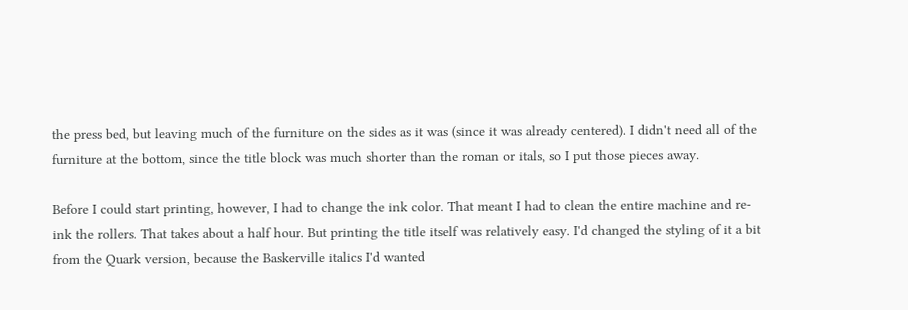the press bed, but leaving much of the furniture on the sides as it was (since it was already centered). I didn't need all of the furniture at the bottom, since the title block was much shorter than the roman or itals, so I put those pieces away.

Before I could start printing, however, I had to change the ink color. That meant I had to clean the entire machine and re-ink the rollers. That takes about a half hour. But printing the title itself was relatively easy. I'd changed the styling of it a bit from the Quark version, because the Baskerville italics I'd wanted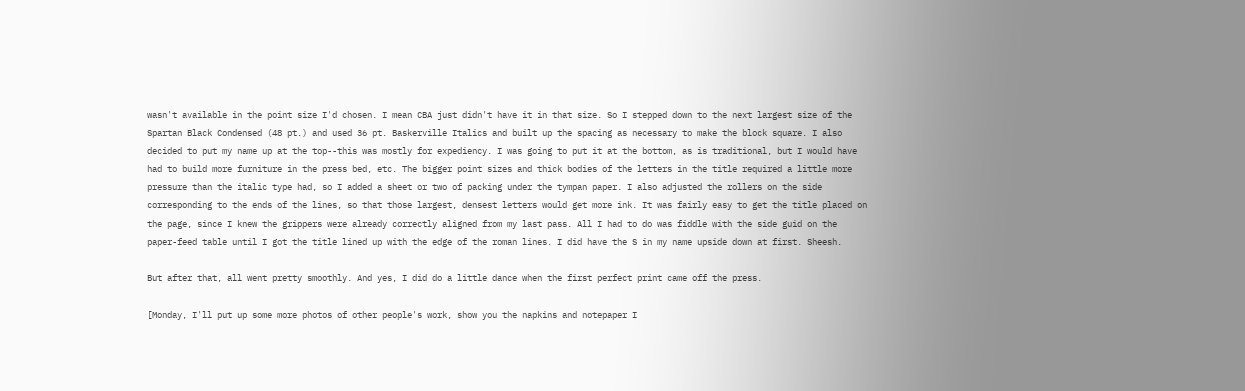wasn't available in the point size I'd chosen. I mean CBA just didn't have it in that size. So I stepped down to the next largest size of the Spartan Black Condensed (48 pt.) and used 36 pt. Baskerville Italics and built up the spacing as necessary to make the block square. I also decided to put my name up at the top--this was mostly for expediency. I was going to put it at the bottom, as is traditional, but I would have had to build more furniture in the press bed, etc. The bigger point sizes and thick bodies of the letters in the title required a little more pressure than the italic type had, so I added a sheet or two of packing under the tympan paper. I also adjusted the rollers on the side corresponding to the ends of the lines, so that those largest, densest letters would get more ink. It was fairly easy to get the title placed on the page, since I knew the grippers were already correctly aligned from my last pass. All I had to do was fiddle with the side guid on the paper-feed table until I got the title lined up with the edge of the roman lines. I did have the S in my name upside down at first. Sheesh.

But after that, all went pretty smoothly. And yes, I did do a little dance when the first perfect print came off the press.

[Monday, I'll put up some more photos of other people's work, show you the napkins and notepaper I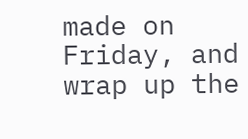made on Friday, and wrap up the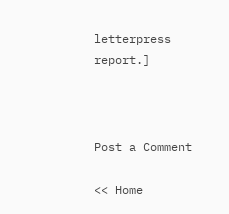letterpress report.]



Post a Comment

<< Home